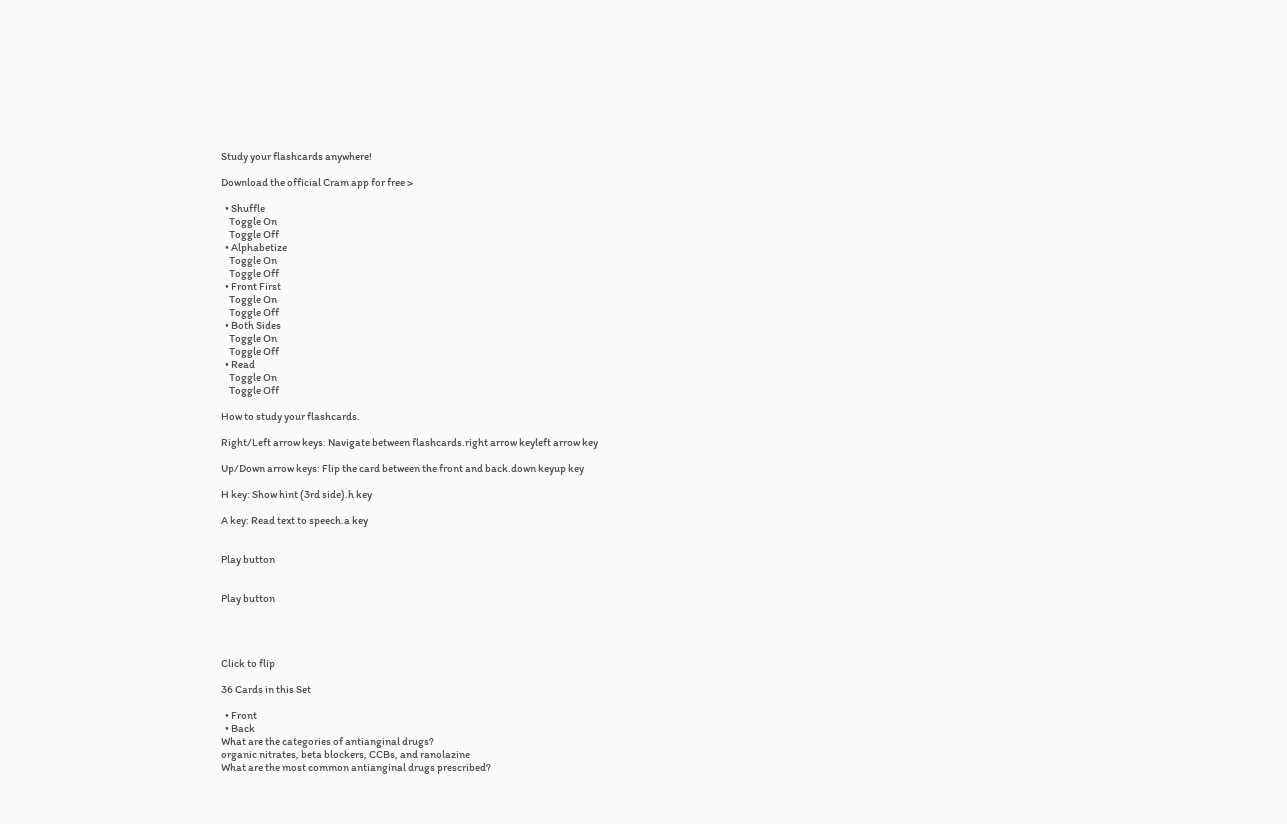Study your flashcards anywhere!

Download the official Cram app for free >

  • Shuffle
    Toggle On
    Toggle Off
  • Alphabetize
    Toggle On
    Toggle Off
  • Front First
    Toggle On
    Toggle Off
  • Both Sides
    Toggle On
    Toggle Off
  • Read
    Toggle On
    Toggle Off

How to study your flashcards.

Right/Left arrow keys: Navigate between flashcards.right arrow keyleft arrow key

Up/Down arrow keys: Flip the card between the front and back.down keyup key

H key: Show hint (3rd side).h key

A key: Read text to speech.a key


Play button


Play button




Click to flip

36 Cards in this Set

  • Front
  • Back
What are the categories of antianginal drugs?
organic nitrates, beta blockers, CCBs, and ranolazine
What are the most common antianginal drugs prescribed?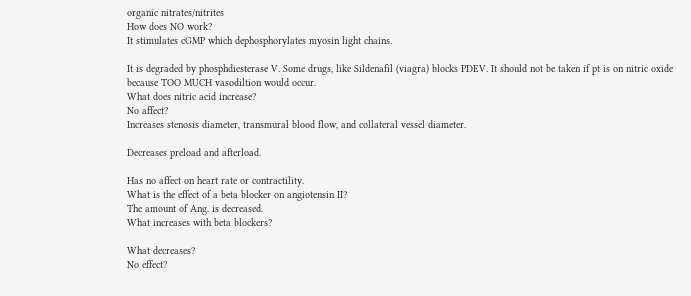organic nitrates/nitrites
How does NO work?
It stimulates cGMP which dephosphorylates myosin light chains.

It is degraded by phosphdiesterase V. Some drugs, like Sildenafil (viagra) blocks PDEV. It should not be taken if pt is on nitric oxide because TOO MUCH vasodiltion would occur.
What does nitric acid increase?
No affect?
Increases stenosis diameter, transmural blood flow, and collateral vessel diameter.

Decreases preload and afterload.

Has no affect on heart rate or contractility.
What is the effect of a beta blocker on angiotensin II?
The amount of Ang. is decreased.
What increases with beta blockers?

What decreases?
No effect?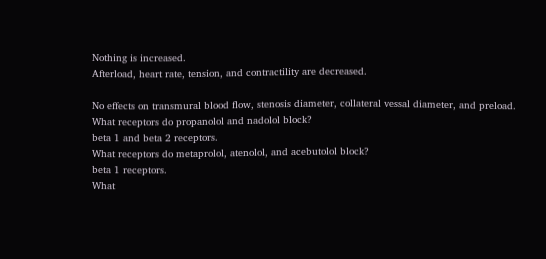Nothing is increased.
Afterload, heart rate, tension, and contractility are decreased.

No effects on transmural blood flow, stenosis diameter, collateral vessal diameter, and preload.
What receptors do propanolol and nadolol block?
beta 1 and beta 2 receptors.
What receptors do metaprolol, atenolol, and acebutolol block?
beta 1 receptors.
What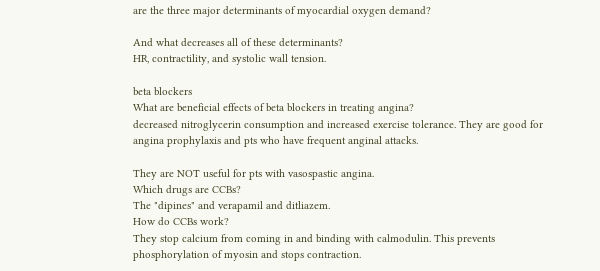are the three major determinants of myocardial oxygen demand?

And what decreases all of these determinants?
HR, contractility, and systolic wall tension.

beta blockers
What are beneficial effects of beta blockers in treating angina?
decreased nitroglycerin consumption and increased exercise tolerance. They are good for angina prophylaxis and pts who have frequent anginal attacks.

They are NOT useful for pts with vasospastic angina.
Which drugs are CCBs?
The "dipines" and verapamil and ditliazem.
How do CCBs work?
They stop calcium from coming in and binding with calmodulin. This prevents phosphorylation of myosin and stops contraction.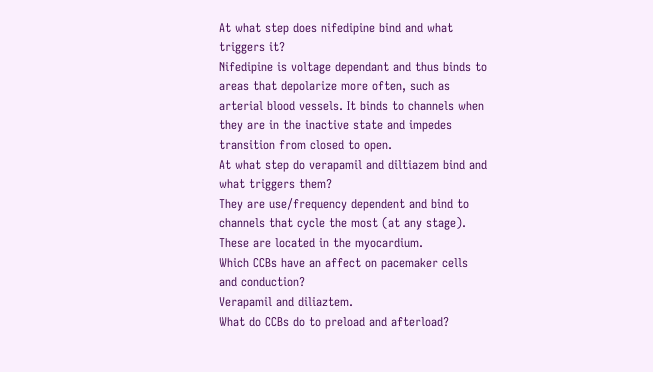At what step does nifedipine bind and what triggers it?
Nifedipine is voltage dependant and thus binds to areas that depolarize more often, such as arterial blood vessels. It binds to channels when they are in the inactive state and impedes transition from closed to open.
At what step do verapamil and diltiazem bind and what triggers them?
They are use/frequency dependent and bind to channels that cycle the most (at any stage). These are located in the myocardium.
Which CCBs have an affect on pacemaker cells and conduction?
Verapamil and diliaztem.
What do CCBs do to preload and afterload?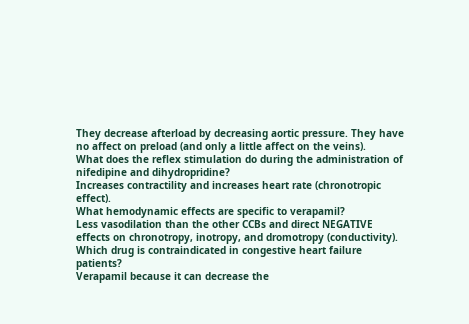They decrease afterload by decreasing aortic pressure. They have no affect on preload (and only a little affect on the veins).
What does the reflex stimulation do during the administration of nifedipine and dihydropridine?
Increases contractility and increases heart rate (chronotropic effect).
What hemodynamic effects are specific to verapamil?
Less vasodilation than the other CCBs and direct NEGATIVE effects on chronotropy, inotropy, and dromotropy (conductivity).
Which drug is contraindicated in congestive heart failure patients?
Verapamil because it can decrease the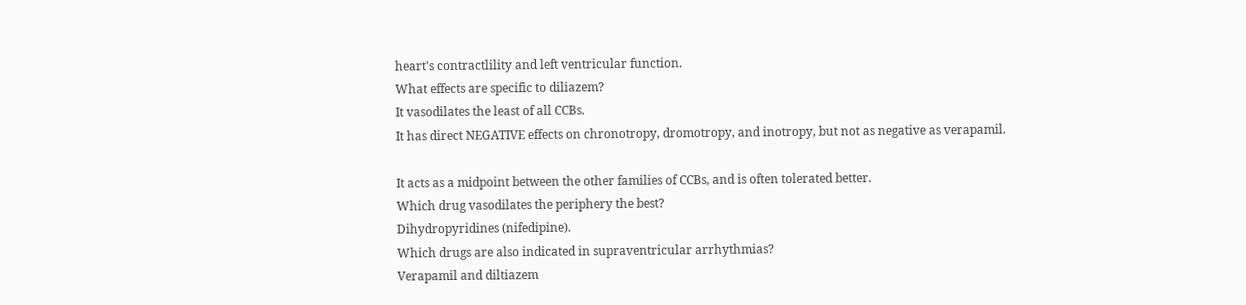heart's contractlility and left ventricular function.
What effects are specific to diliazem?
It vasodilates the least of all CCBs.
It has direct NEGATIVE effects on chronotropy, dromotropy, and inotropy, but not as negative as verapamil.

It acts as a midpoint between the other families of CCBs, and is often tolerated better.
Which drug vasodilates the periphery the best?
Dihydropyridines (nifedipine).
Which drugs are also indicated in supraventricular arrhythmias?
Verapamil and diltiazem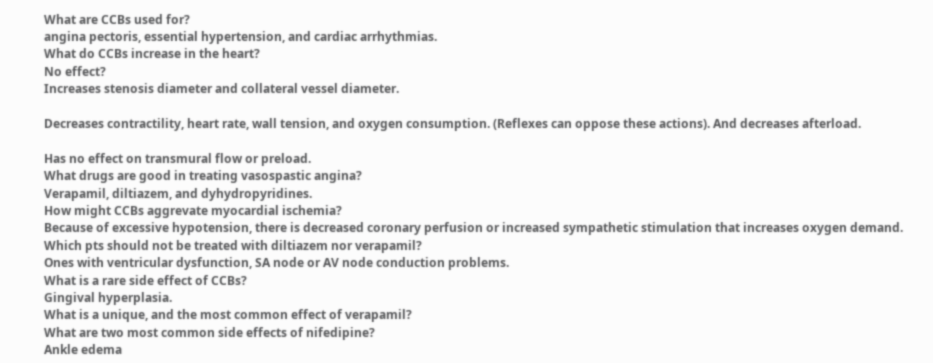What are CCBs used for?
angina pectoris, essential hypertension, and cardiac arrhythmias.
What do CCBs increase in the heart?
No effect?
Increases stenosis diameter and collateral vessel diameter.

Decreases contractility, heart rate, wall tension, and oxygen consumption. (Reflexes can oppose these actions). And decreases afterload.

Has no effect on transmural flow or preload.
What drugs are good in treating vasospastic angina?
Verapamil, diltiazem, and dyhydropyridines.
How might CCBs aggrevate myocardial ischemia?
Because of excessive hypotension, there is decreased coronary perfusion or increased sympathetic stimulation that increases oxygen demand.
Which pts should not be treated with diltiazem nor verapamil?
Ones with ventricular dysfunction, SA node or AV node conduction problems.
What is a rare side effect of CCBs?
Gingival hyperplasia.
What is a unique, and the most common effect of verapamil?
What are two most common side effects of nifedipine?
Ankle edema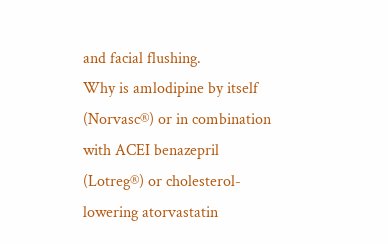and facial flushing.
Why is amlodipine by itself (Norvasc®) or in combination with ACEI benazepril (Lotreg®) or cholesterol-lowering atorvastatin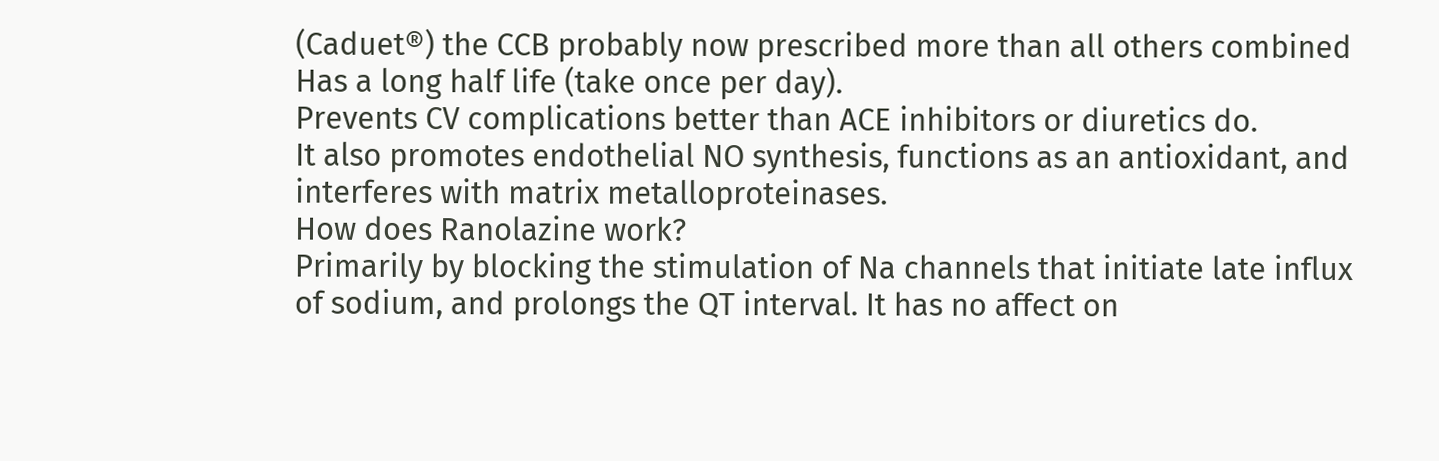(Caduet®) the CCB probably now prescribed more than all others combined
Has a long half life (take once per day).
Prevents CV complications better than ACE inhibitors or diuretics do.
It also promotes endothelial NO synthesis, functions as an antioxidant, and interferes with matrix metalloproteinases.
How does Ranolazine work?
Primarily by blocking the stimulation of Na channels that initiate late influx of sodium, and prolongs the QT interval. It has no affect on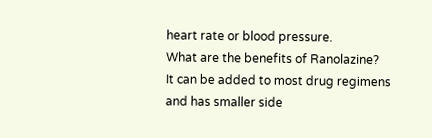heart rate or blood pressure.
What are the benefits of Ranolazine?
It can be added to most drug regimens and has smaller side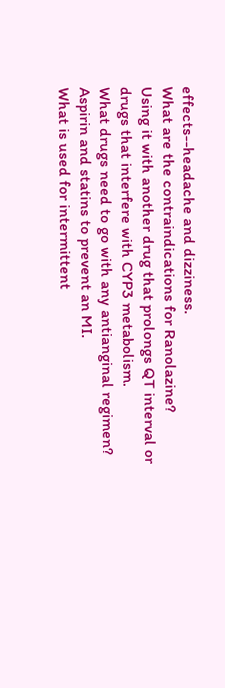effects--headache and dizziness.
What are the contraindications for Ranolazine?
Using it with another drug that prolongs QT interval or drugs that interfere with CYP3 metabolism.
What drugs need to go with any antianginal regimen?
Aspirin and statins to prevent an MI.
What is used for intermittent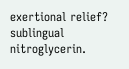exertional relief?
sublingual nitroglycerin.